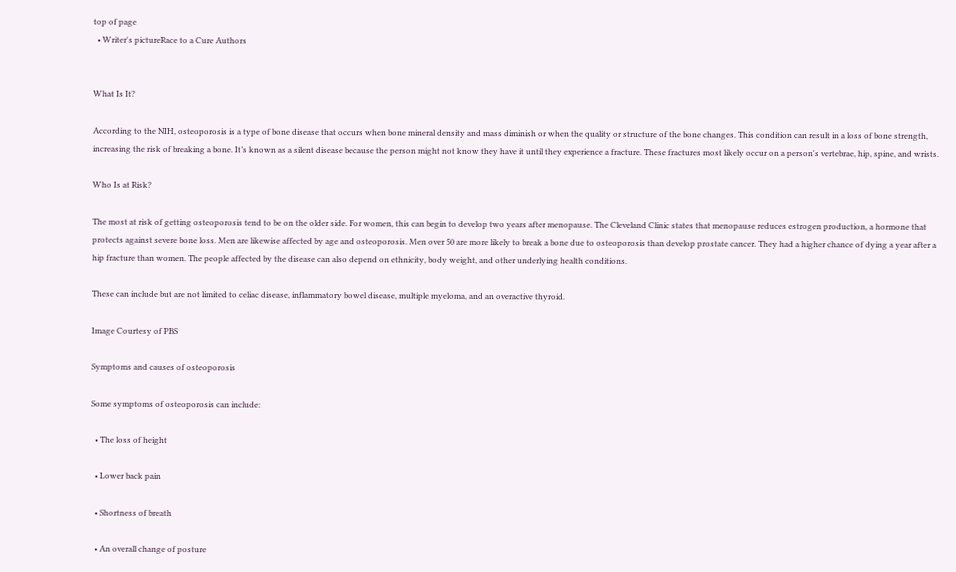top of page
  • Writer's pictureRace to a Cure Authors


What Is It?

According to the NIH, osteoporosis is a type of bone disease that occurs when bone mineral density and mass diminish or when the quality or structure of the bone changes. This condition can result in a loss of bone strength, increasing the risk of breaking a bone. It’s known as a silent disease because the person might not know they have it until they experience a fracture. These fractures most likely occur on a person's vertebrae, hip, spine, and wrists.

Who Is at Risk?

The most at risk of getting osteoporosis tend to be on the older side. For women, this can begin to develop two years after menopause. The Cleveland Clinic states that menopause reduces estrogen production, a hormone that protects against severe bone loss. Men are likewise affected by age and osteoporosis. Men over 50 are more likely to break a bone due to osteoporosis than develop prostate cancer. They had a higher chance of dying a year after a hip fracture than women. The people affected by the disease can also depend on ethnicity, body weight, and other underlying health conditions.

These can include but are not limited to celiac disease, inflammatory bowel disease, multiple myeloma, and an overactive thyroid.

Image Courtesy of PBS

Symptoms and causes of osteoporosis

Some symptoms of osteoporosis can include:

  • The loss of height

  • Lower back pain

  • Shortness of breath

  • An overall change of posture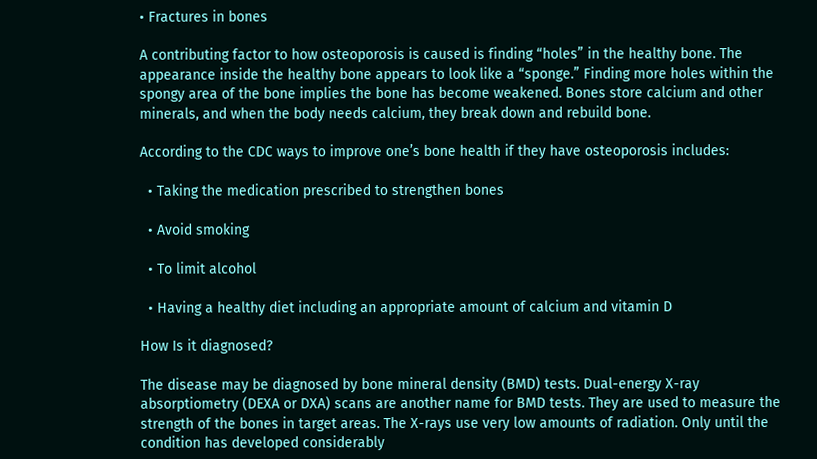• Fractures in bones

A contributing factor to how osteoporosis is caused is finding “holes” in the healthy bone. The appearance inside the healthy bone appears to look like a “sponge.” Finding more holes within the spongy area of the bone implies the bone has become weakened. Bones store calcium and other minerals, and when the body needs calcium, they break down and rebuild bone.

According to the CDC ways to improve one’s bone health if they have osteoporosis includes:

  • Taking the medication prescribed to strengthen bones

  • Avoid smoking

  • To limit alcohol

  • Having a healthy diet including an appropriate amount of calcium and vitamin D

How Is it diagnosed?

The disease may be diagnosed by bone mineral density (BMD) tests. Dual-energy X-ray absorptiometry (DEXA or DXA) scans are another name for BMD tests. They are used to measure the strength of the bones in target areas. The X-rays use very low amounts of radiation. Only until the condition has developed considerably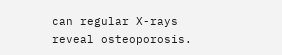can regular X-rays reveal osteoporosis.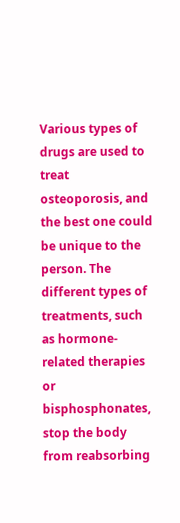Various types of drugs are used to treat osteoporosis, and the best one could be unique to the person. The different types of treatments, such as hormone-related therapies or bisphosphonates, stop the body from reabsorbing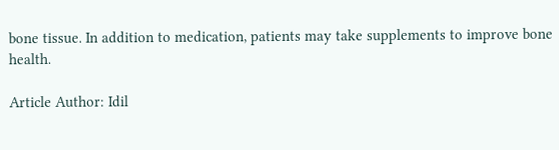bone tissue. In addition to medication, patients may take supplements to improve bone health.

Article Author: Idil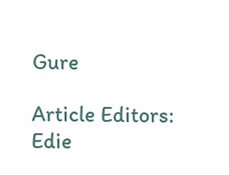Gure

Article Editors: Edie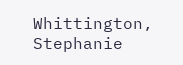Whittington, Stephanie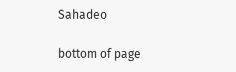Sahadeo

bottom of page